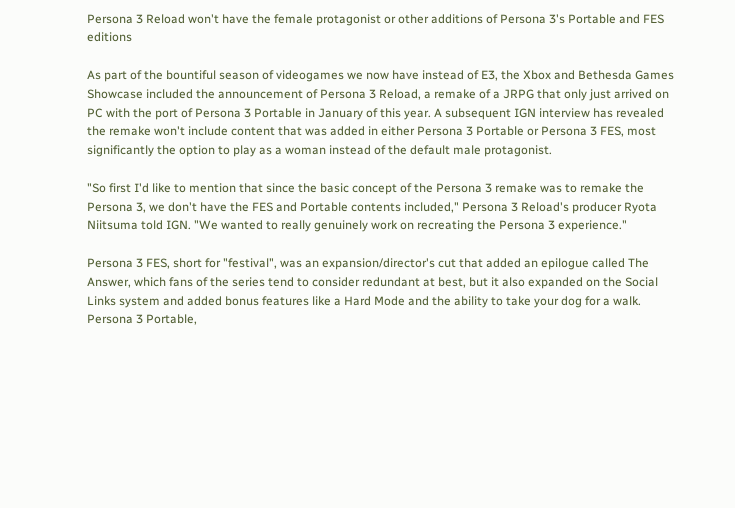Persona 3 Reload won't have the female protagonist or other additions of Persona 3's Portable and FES editions

As part of the bountiful season of videogames we now have instead of E3, the Xbox and Bethesda Games Showcase included the announcement of Persona 3 Reload, a remake of a JRPG that only just arrived on PC with the port of Persona 3 Portable in January of this year. A subsequent IGN interview has revealed the remake won't include content that was added in either Persona 3 Portable or Persona 3 FES, most significantly the option to play as a woman instead of the default male protagonist.

"So first I'd like to mention that since the basic concept of the Persona 3 remake was to remake the Persona 3, we don't have the FES and Portable contents included," Persona 3 Reload's producer Ryota Niitsuma told IGN. "We wanted to really genuinely work on recreating the Persona 3 experience."

Persona 3 FES, short for "festival", was an expansion/director's cut that added an epilogue called The Answer, which fans of the series tend to consider redundant at best, but it also expanded on the Social Links system and added bonus features like a Hard Mode and the ability to take your dog for a walk. Persona 3 Portable,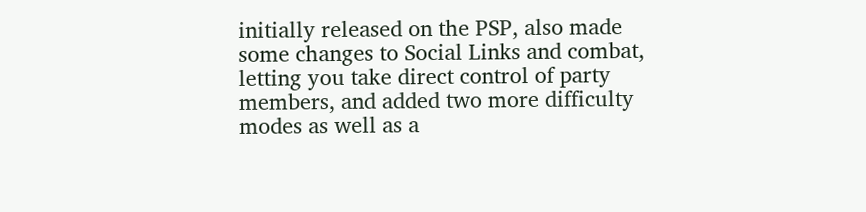initially released on the PSP, also made some changes to Social Links and combat, letting you take direct control of party members, and added two more difficulty modes as well as a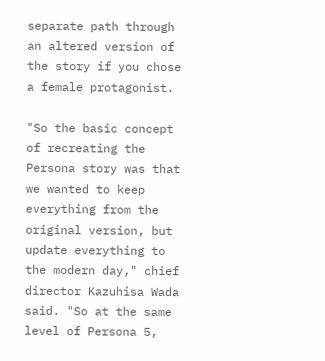separate path through an altered version of the story if you chose a female protagonist.

"So the basic concept of recreating the Persona story was that we wanted to keep everything from the original version, but update everything to the modern day," chief director Kazuhisa Wada said. "So at the same level of Persona 5,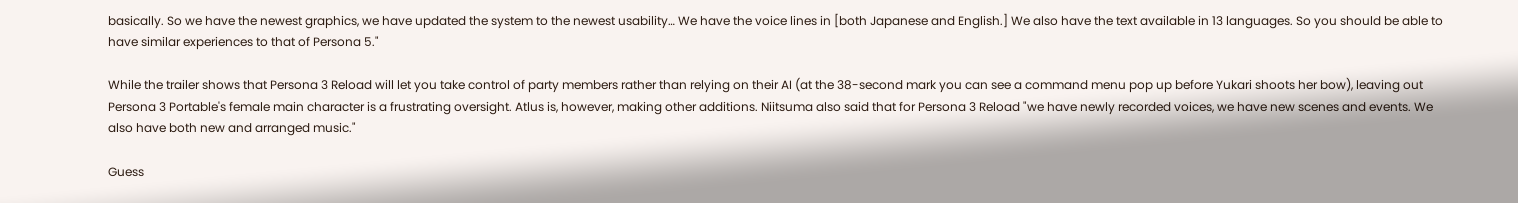basically. So we have the newest graphics, we have updated the system to the newest usability… We have the voice lines in [both Japanese and English.] We also have the text available in 13 languages. So you should be able to have similar experiences to that of Persona 5."

While the trailer shows that Persona 3 Reload will let you take control of party members rather than relying on their AI (at the 38-second mark you can see a command menu pop up before Yukari shoots her bow), leaving out Persona 3 Portable's female main character is a frustrating oversight. Atlus is, however, making other additions. Niitsuma also said that for Persona 3 Reload "we have newly recorded voices, we have new scenes and events. We also have both new and arranged music."

Guess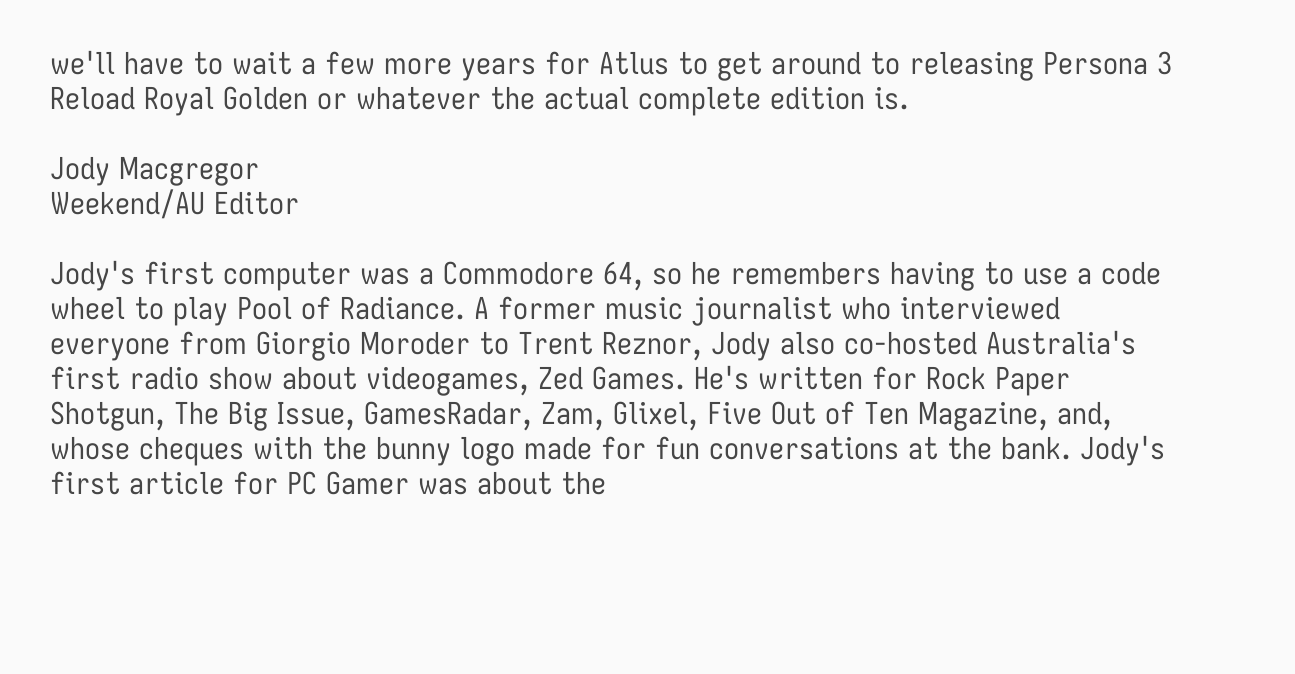we'll have to wait a few more years for Atlus to get around to releasing Persona 3 Reload Royal Golden or whatever the actual complete edition is.

Jody Macgregor
Weekend/AU Editor

Jody's first computer was a Commodore 64, so he remembers having to use a code wheel to play Pool of Radiance. A former music journalist who interviewed everyone from Giorgio Moroder to Trent Reznor, Jody also co-hosted Australia's first radio show about videogames, Zed Games. He's written for Rock Paper Shotgun, The Big Issue, GamesRadar, Zam, Glixel, Five Out of Ten Magazine, and, whose cheques with the bunny logo made for fun conversations at the bank. Jody's first article for PC Gamer was about the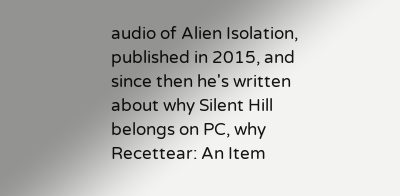audio of Alien Isolation, published in 2015, and since then he's written about why Silent Hill belongs on PC, why Recettear: An Item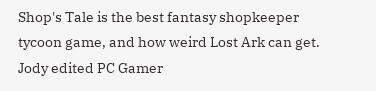Shop's Tale is the best fantasy shopkeeper tycoon game, and how weird Lost Ark can get. Jody edited PC Gamer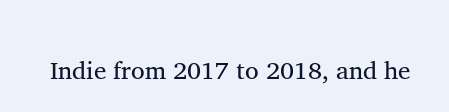Indie from 2017 to 2018, and he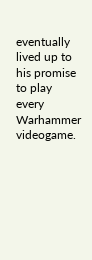eventually lived up to his promise to play every Warhammer videogame.